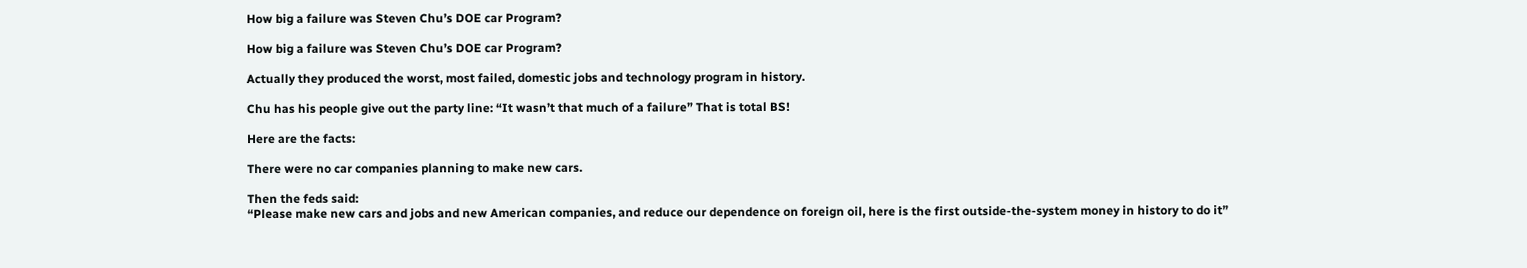How big a failure was Steven Chu’s DOE car Program?

How big a failure was Steven Chu’s DOE car Program?

Actually they produced the worst, most failed, domestic jobs and technology program in history.

Chu has his people give out the party line: “It wasn’t that much of a failure” That is total BS!

Here are the facts:

There were no car companies planning to make new cars.

Then the feds said:
“Please make new cars and jobs and new American companies, and reduce our dependence on foreign oil, here is the first outside-the-system money in history to do it”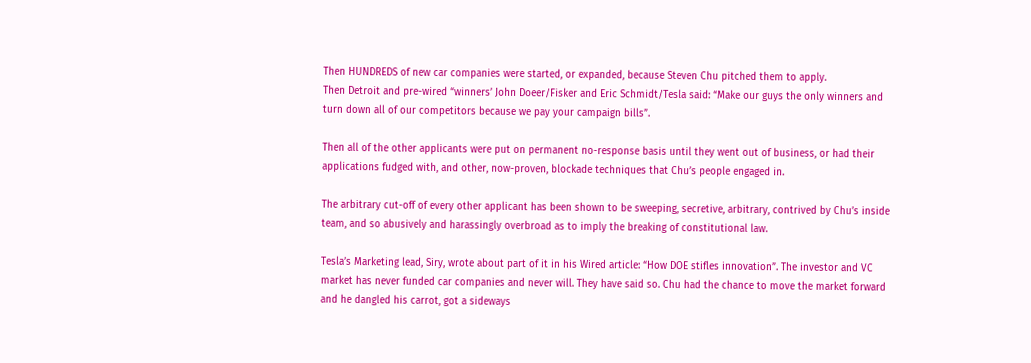Then HUNDREDS of new car companies were started, or expanded, because Steven Chu pitched them to apply.
Then Detroit and pre-wired “winners’ John Doeer/Fisker and Eric Schmidt/Tesla said: “Make our guys the only winners and turn down all of our competitors because we pay your campaign bills”.

Then all of the other applicants were put on permanent no-response basis until they went out of business, or had their applications fudged with, and other, now-proven, blockade techniques that Chu’s people engaged in.

The arbitrary cut-off of every other applicant has been shown to be sweeping, secretive, arbitrary, contrived by Chu’s inside team, and so abusively and harassingly overbroad as to imply the breaking of constitutional law.

Tesla’s Marketing lead, Siry, wrote about part of it in his Wired article: “How DOE stifles innovation”. The investor and VC market has never funded car companies and never will. They have said so. Chu had the chance to move the market forward and he dangled his carrot, got a sideways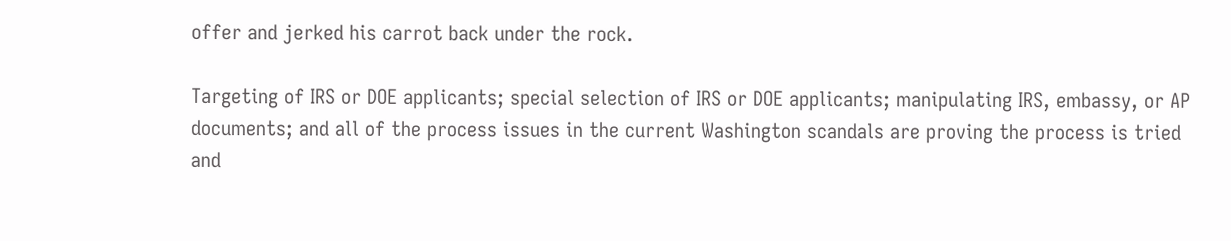offer and jerked his carrot back under the rock.

Targeting of IRS or DOE applicants; special selection of IRS or DOE applicants; manipulating IRS, embassy, or AP documents; and all of the process issues in the current Washington scandals are proving the process is tried and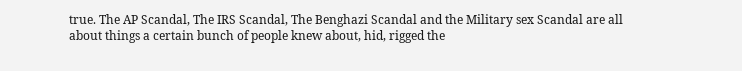true. The AP Scandal, The IRS Scandal, The Benghazi Scandal and the Military sex Scandal are all about things a certain bunch of people knew about, hid, rigged the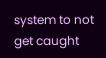system to not get caught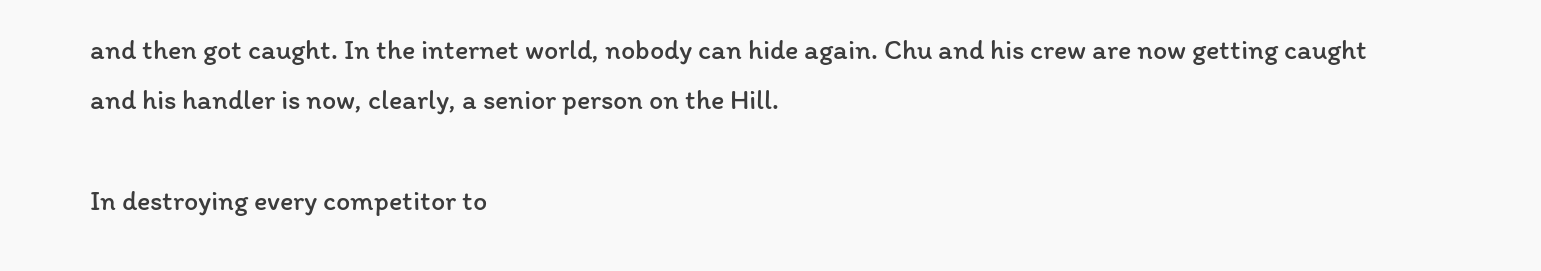and then got caught. In the internet world, nobody can hide again. Chu and his crew are now getting caught and his handler is now, clearly, a senior person on the Hill.

In destroying every competitor to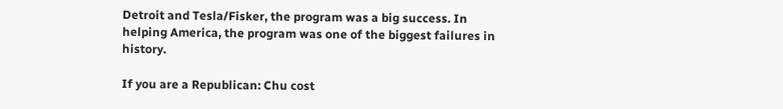Detroit and Tesla/Fisker, the program was a big success. In helping America, the program was one of the biggest failures in history.

If you are a Republican: Chu cost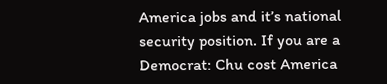America jobs and it’s national security position. If you are a Democrat: Chu cost America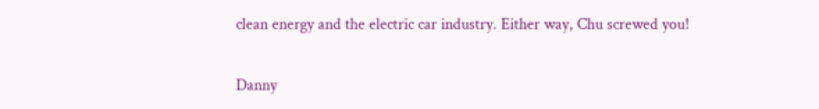clean energy and the electric car industry. Either way, Chu screwed you!

Danny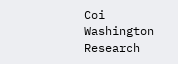Coi
Washington Research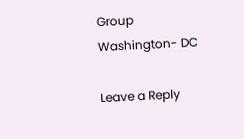Group
Washington- DC

Leave a Reply